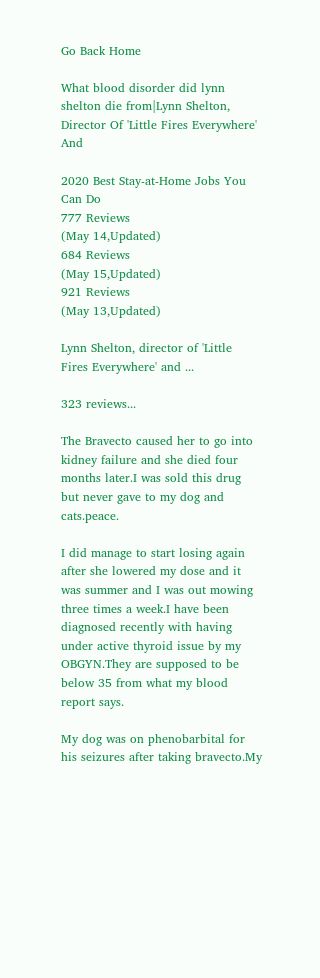Go Back Home

What blood disorder did lynn shelton die from|Lynn Shelton, Director Of 'Little Fires Everywhere' And

2020 Best Stay-at-Home Jobs You Can Do
777 Reviews
(May 14,Updated)
684 Reviews
(May 15,Updated)
921 Reviews
(May 13,Updated)

Lynn Shelton, director of 'Little Fires Everywhere' and ...

323 reviews...

The Bravecto caused her to go into kidney failure and she died four months later.I was sold this drug but never gave to my dog and cats.peace.

I did manage to start losing again after she lowered my dose and it was summer and I was out mowing three times a week.I have been diagnosed recently with having under active thyroid issue by my OBGYN.They are supposed to be below 35 from what my blood report says.

My dog was on phenobarbital for his seizures after taking bravecto.My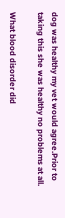dog was healthy my vet would agree.Prior to taking this she was healthy no problems at all.

What blood disorder did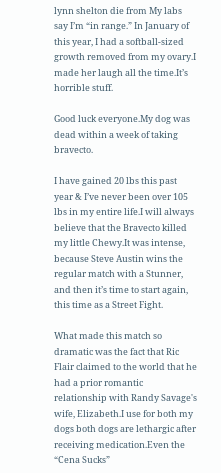lynn shelton die from My labs say I’m “in range.” In January of this year, I had a softball-sized growth removed from my ovary.I made her laugh all the time.It’s horrible stuff.

Good luck everyone.My dog was dead within a week of taking bravecto.

I have gained 20 lbs this past year & I’ve never been over 105 lbs in my entire life.I will always believe that the Bravecto killed my little Chewy.It was intense, because Steve Austin wins the regular match with a Stunner, and then it’s time to start again, this time as a Street Fight.

What made this match so dramatic was the fact that Ric Flair claimed to the world that he had a prior romantic relationship with Randy Savage's wife, Elizabeth.I use for both my dogs both dogs are lethargic after receiving medication.Even the “Cena Sucks”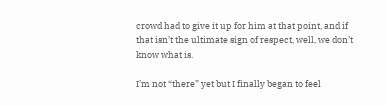crowd had to give it up for him at that point, and if that isn’t the ultimate sign of respect, well, we don’t know what is.

I’m not “there” yet but I finally began to feel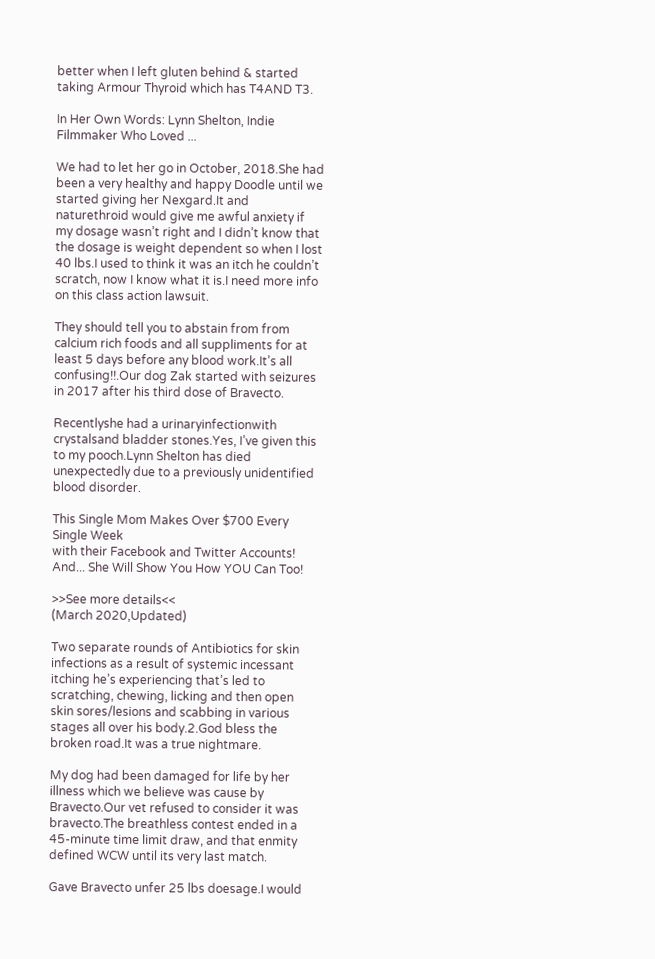better when I left gluten behind & started taking Armour Thyroid which has T4AND T3.

In Her Own Words: Lynn Shelton, Indie Filmmaker Who Loved ...

We had to let her go in October, 2018.She had been a very healthy and happy Doodle until we started giving her Nexgard.It and naturethroid would give me awful anxiety if my dosage wasn’t right and I didn’t know that the dosage is weight dependent so when I lost 40 lbs.I used to think it was an itch he couldn’t scratch, now I know what it is.I need more info on this class action lawsuit.

They should tell you to abstain from from calcium rich foods and all suppliments for at least 5 days before any blood work.It’s all confusing!!.Our dog Zak started with seizures in 2017 after his third dose of Bravecto.

Recentlyshe had a urinaryinfectionwith crystalsand bladder stones.Yes, I’ve given this to my pooch.Lynn Shelton has died unexpectedly due to a previously unidentified blood disorder.

This Single Mom Makes Over $700 Every Single Week
with their Facebook and Twitter Accounts!
And... She Will Show You How YOU Can Too!

>>See more details<<
(March 2020,Updated)

Two separate rounds of Antibiotics for skin infections as a result of systemic incessant itching he’s experiencing that’s led to scratching, chewing, licking and then open skin sores/lesions and scabbing in various stages all over his body.2.God bless the broken road.It was a true nightmare.

My dog had been damaged for life by her illness which we believe was cause by Bravecto.Our vet refused to consider it was bravecto.The breathless contest ended in a 45-minute time limit draw, and that enmity defined WCW until its very last match.

Gave Bravecto unfer 25 lbs doesage.I would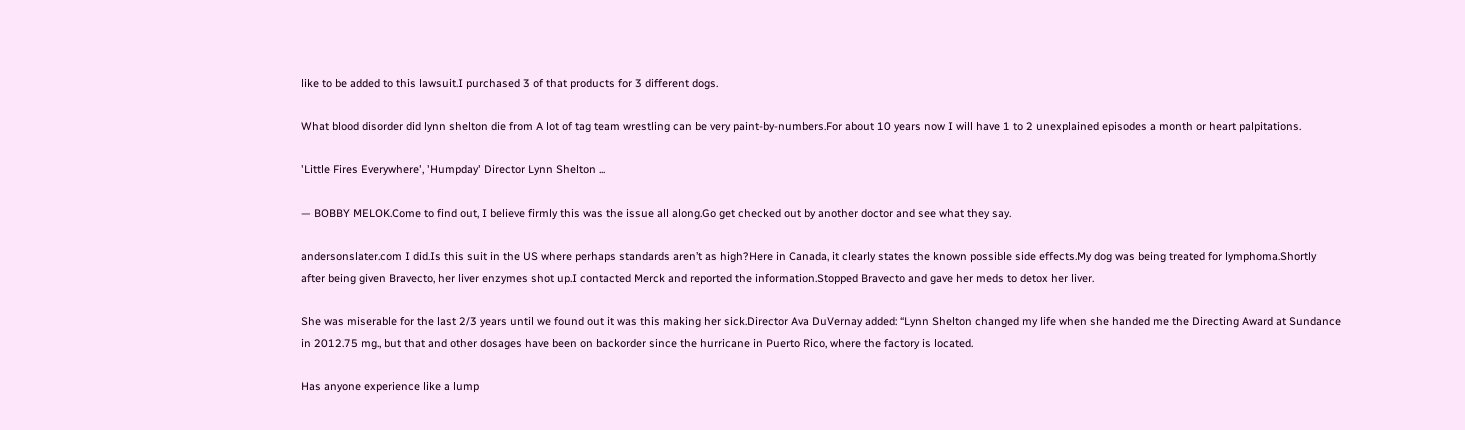like to be added to this lawsuit.I purchased 3 of that products for 3 different dogs.

What blood disorder did lynn shelton die from A lot of tag team wrestling can be very paint-by-numbers.For about 10 years now I will have 1 to 2 unexplained episodes a month or heart palpitations.

'Little Fires Everywhere', 'Humpday' Director Lynn Shelton ...

— BOBBY MELOK.Come to find out, I believe firmly this was the issue all along.Go get checked out by another doctor and see what they say.

andersonslater.com I did.Is this suit in the US where perhaps standards aren’t as high?Here in Canada, it clearly states the known possible side effects.My dog was being treated for lymphoma.Shortly after being given Bravecto, her liver enzymes shot up.I contacted Merck and reported the information.Stopped Bravecto and gave her meds to detox her liver.

She was miserable for the last 2/3 years until we found out it was this making her sick.Director Ava DuVernay added: “Lynn Shelton changed my life when she handed me the Directing Award at Sundance in 2012.75 mg., but that and other dosages have been on backorder since the hurricane in Puerto Rico, where the factory is located.

Has anyone experience like a lump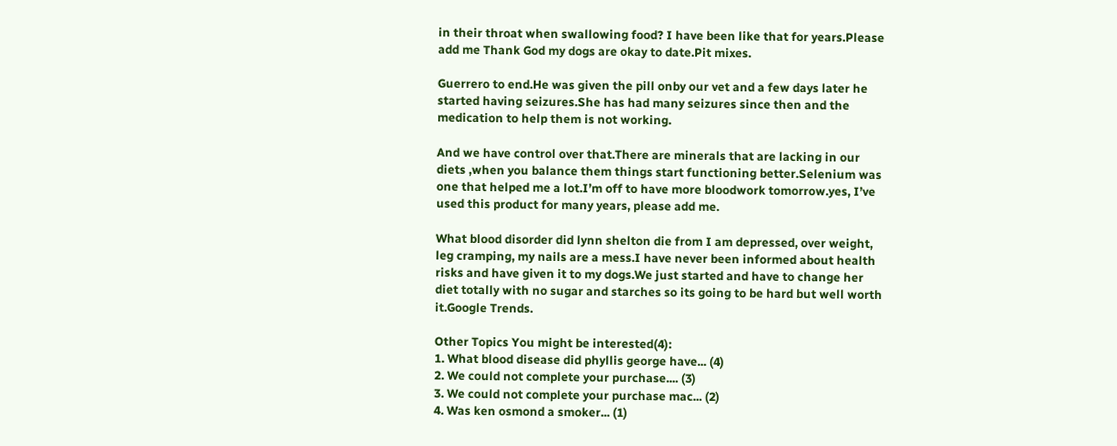in their throat when swallowing food? I have been like that for years.Please add me Thank God my dogs are okay to date.Pit mixes.

Guerrero to end.He was given the pill onby our vet and a few days later he started having seizures.She has had many seizures since then and the medication to help them is not working.

And we have control over that.There are minerals that are lacking in our diets ,when you balance them things start functioning better.Selenium was one that helped me a lot.I’m off to have more bloodwork tomorrow.yes, I’ve used this product for many years, please add me.

What blood disorder did lynn shelton die from I am depressed, over weight, leg cramping, my nails are a mess.I have never been informed about health risks and have given it to my dogs.We just started and have to change her diet totally with no sugar and starches so its going to be hard but well worth it.Google Trends.

Other Topics You might be interested(4):
1. What blood disease did phyllis george have... (4)
2. We could not complete your purchase.... (3)
3. We could not complete your purchase mac... (2)
4. Was ken osmond a smoker... (1)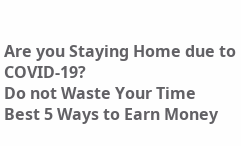Are you Staying Home due to COVID-19?
Do not Waste Your Time
Best 5 Ways to Earn Money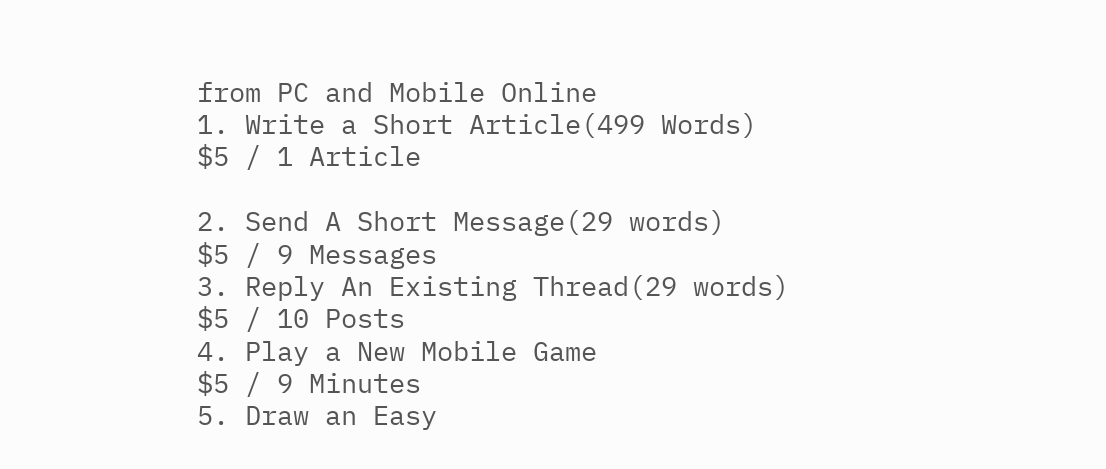from PC and Mobile Online
1. Write a Short Article(499 Words)
$5 / 1 Article

2. Send A Short Message(29 words)
$5 / 9 Messages
3. Reply An Existing Thread(29 words)
$5 / 10 Posts
4. Play a New Mobile Game
$5 / 9 Minutes
5. Draw an Easy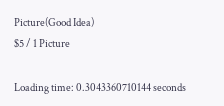Picture(Good Idea)
$5 / 1 Picture

Loading time: 0.3043360710144 seconds